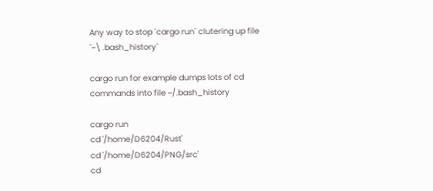Any way to stop `cargo run` clutering up file `~\ .bash_history`

cargo run for example dumps lots of cd commands into file ~/.bash_history

cargo run
cd '/home/D6204/Rust'
cd '/home/D6204/PNG/src'
cd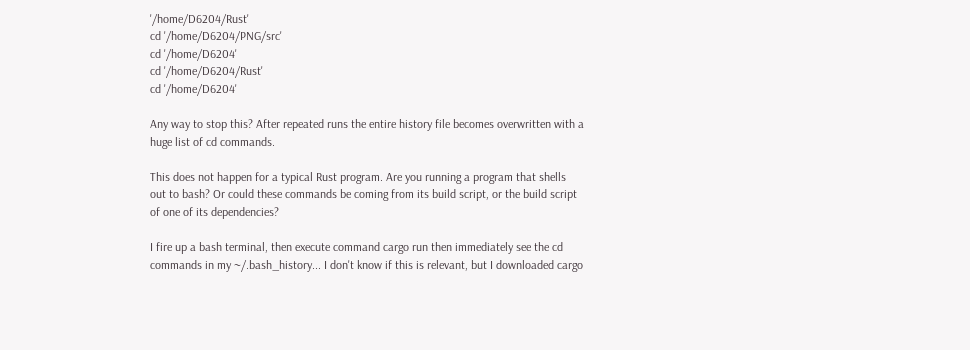'/home/D6204/Rust'
cd '/home/D6204/PNG/src'
cd '/home/D6204'
cd '/home/D6204/Rust'
cd '/home/D6204'

Any way to stop this? After repeated runs the entire history file becomes overwritten with a huge list of cd commands.

This does not happen for a typical Rust program. Are you running a program that shells out to bash? Or could these commands be coming from its build script, or the build script of one of its dependencies?

I fire up a bash terminal, then execute command cargo run then immediately see the cd commands in my ~/.bash_history... I don't know if this is relevant, but I downloaded cargo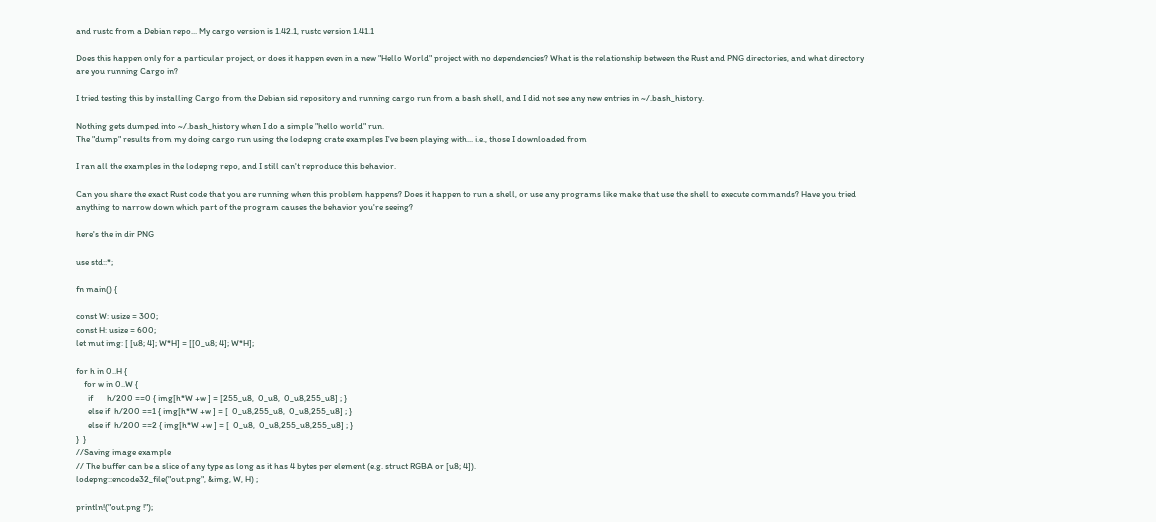and rustc from a Debian repo... My cargo version is 1.42.1, rustc version 1.41.1

Does this happen only for a particular project, or does it happen even in a new "Hello World" project with no dependencies? What is the relationship between the Rust and PNG directories, and what directory are you running Cargo in?

I tried testing this by installing Cargo from the Debian sid repository and running cargo run from a bash shell, and I did not see any new entries in ~/.bash_history.

Nothing gets dumped into ~/.bash_history when I do a simple "hello world" run.
The "dump" results from my doing cargo run using the lodepng crate examples I've been playing with... i.e., those I downloaded from

I ran all the examples in the lodepng repo, and I still can't reproduce this behavior.

Can you share the exact Rust code that you are running when this problem happens? Does it happen to run a shell, or use any programs like make that use the shell to execute commands? Have you tried anything to narrow down which part of the program causes the behavior you're seeing?

here's the in dir PNG

use std::*;

fn main() {

const W: usize = 300;
const H: usize = 600;
let mut img: [ [u8; 4]; W*H] = [[0_u8; 4]; W*H];

for h in 0..H {
    for w in 0..W {
      if       h/200 ==0 { img[h*W +w ] = [255_u8,  0_u8,  0_u8,255_u8] ; }
      else if  h/200 ==1 { img[h*W +w ] = [  0_u8,255_u8,  0_u8,255_u8] ; }
      else if  h/200 ==2 { img[h*W +w ] = [  0_u8,  0_u8,255_u8,255_u8] ; }
}  }
//Saving image example
// The buffer can be a slice of any type as long as it has 4 bytes per element (e.g. struct RGBA or [u8; 4]).
lodepng::encode32_file("out.png", &img, W, H) ;

println!("out.png !");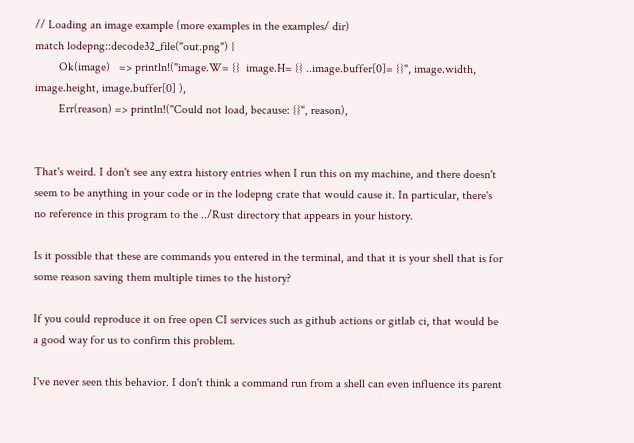// Loading an image example (more examples in the examples/ dir)
match lodepng::decode32_file("out.png") {
        Ok(image)   => println!("image.W= {}  image.H= {} ..image.buffer[0]= {}", image.width, image.height, image.buffer[0] ),
        Err(reason) => println!("Could not load, because: {}", reason),


That's weird. I don't see any extra history entries when I run this on my machine, and there doesn't seem to be anything in your code or in the lodepng crate that would cause it. In particular, there's no reference in this program to the ../Rust directory that appears in your history.

Is it possible that these are commands you entered in the terminal, and that it is your shell that is for some reason saving them multiple times to the history?

If you could reproduce it on free open CI services such as github actions or gitlab ci, that would be a good way for us to confirm this problem.

I've never seen this behavior. I don't think a command run from a shell can even influence its parent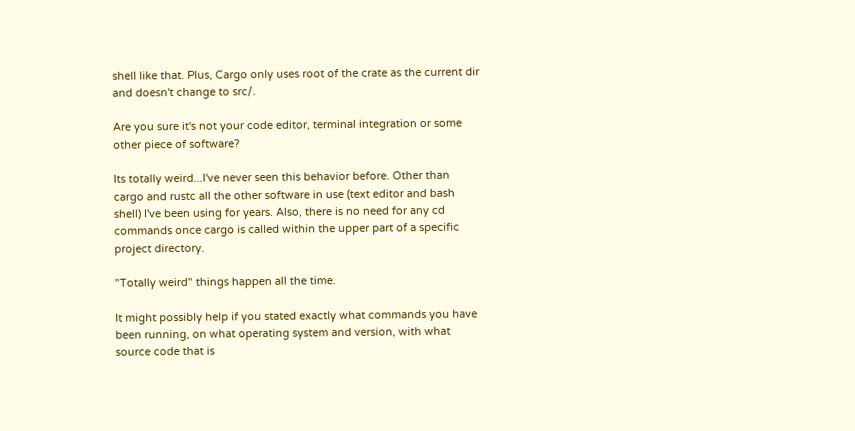shell like that. Plus, Cargo only uses root of the crate as the current dir and doesn't change to src/.

Are you sure it's not your code editor, terminal integration or some other piece of software?

Its totally weird...I've never seen this behavior before. Other than cargo and rustc all the other software in use (text editor and bash shell) I've been using for years. Also, there is no need for any cd commands once cargo is called within the upper part of a specific project directory.

"Totally weird" things happen all the time.

It might possibly help if you stated exactly what commands you have been running, on what operating system and version, with what source code that is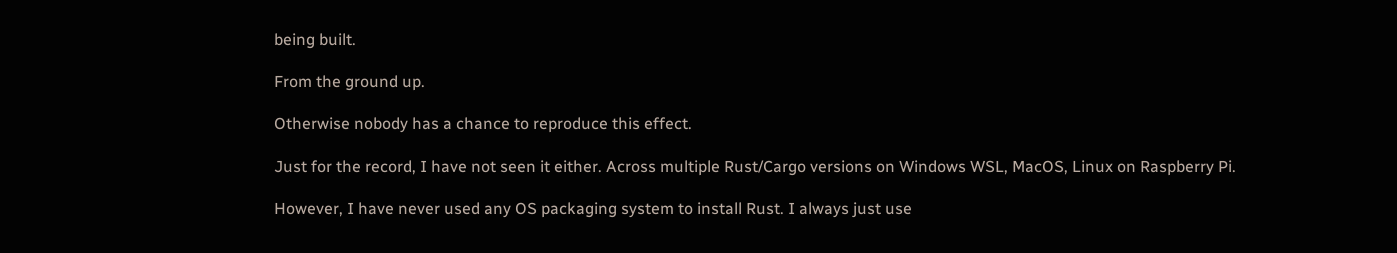being built.

From the ground up.

Otherwise nobody has a chance to reproduce this effect.

Just for the record, I have not seen it either. Across multiple Rust/Cargo versions on Windows WSL, MacOS, Linux on Raspberry Pi.

However, I have never used any OS packaging system to install Rust. I always just use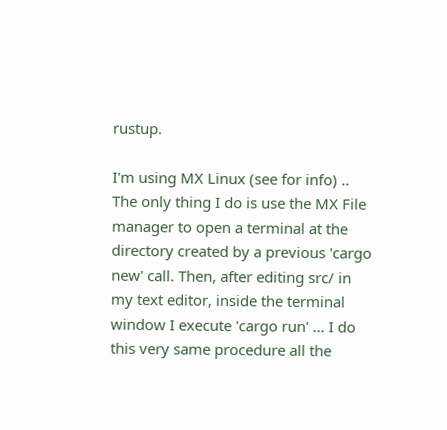rustup.

I'm using MX Linux (see for info) .. The only thing I do is use the MX File manager to open a terminal at the directory created by a previous 'cargo new' call. Then, after editing src/ in my text editor, inside the terminal window I execute 'cargo run' ... I do this very same procedure all the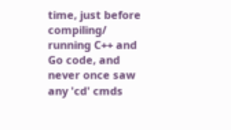time, just before compiling/ running C++ and Go code, and never once saw any 'cd' cmds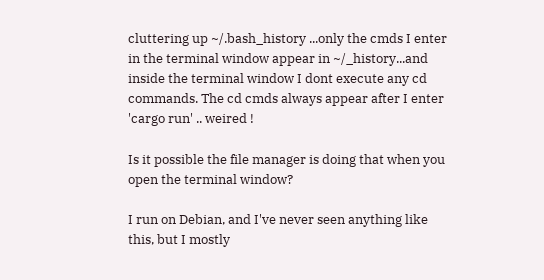cluttering up ~/.bash_history ...only the cmds I enter in the terminal window appear in ~/_history...and inside the terminal window I dont execute any cd commands. The cd cmds always appear after I enter 'cargo run' .. weired !

Is it possible the file manager is doing that when you open the terminal window?

I run on Debian, and I've never seen anything like this, but I mostly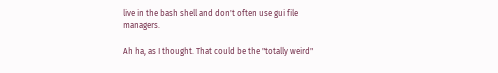live in the bash shell and don't often use gui file managers.

Ah ha, as I thought. That could be the "totally weird"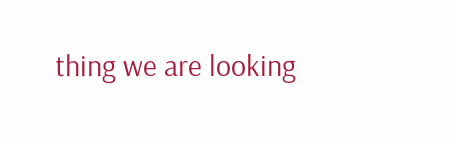thing we are looking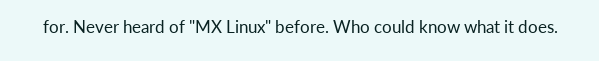for. Never heard of "MX Linux" before. Who could know what it does.